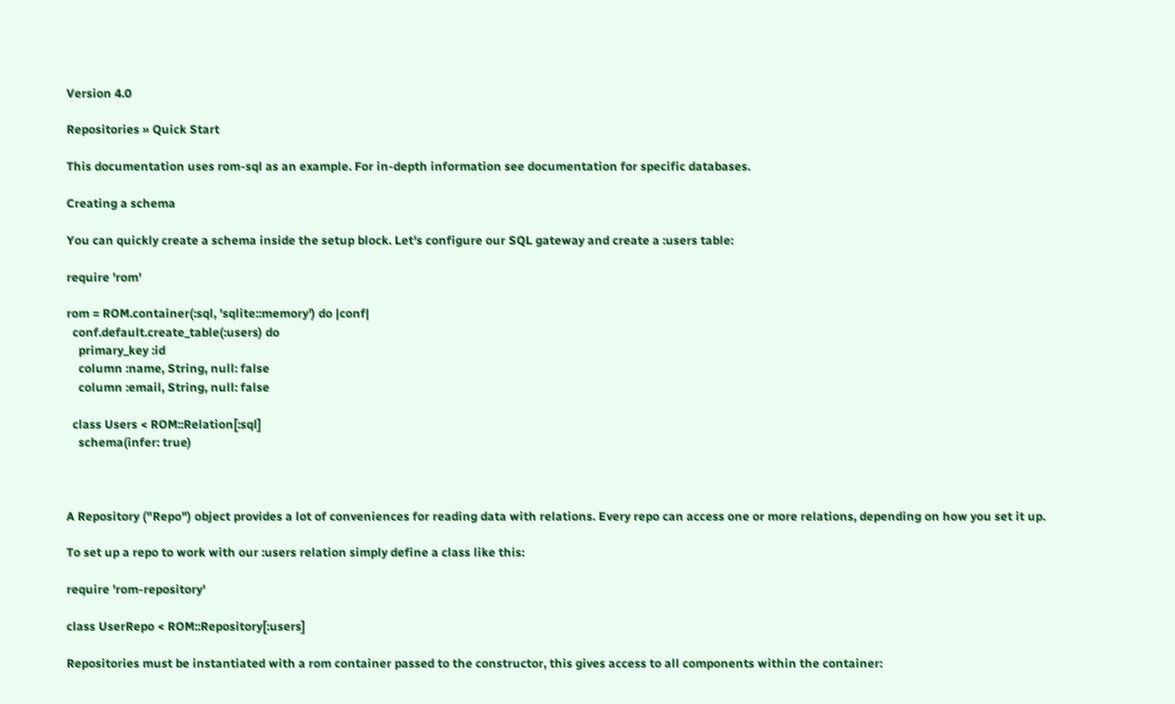Version 4.0

Repositories » Quick Start

This documentation uses rom-sql as an example. For in-depth information see documentation for specific databases.

Creating a schema

You can quickly create a schema inside the setup block. Let's configure our SQL gateway and create a :users table:

require 'rom'

rom = ROM.container(:sql, 'sqlite::memory') do |conf|
  conf.default.create_table(:users) do
    primary_key :id
    column :name, String, null: false
    column :email, String, null: false

  class Users < ROM::Relation[:sql]
    schema(infer: true)



A Repository ("Repo") object provides a lot of conveniences for reading data with relations. Every repo can access one or more relations, depending on how you set it up.

To set up a repo to work with our :users relation simply define a class like this:

require 'rom-repository'

class UserRepo < ROM::Repository[:users]

Repositories must be instantiated with a rom container passed to the constructor, this gives access to all components within the container: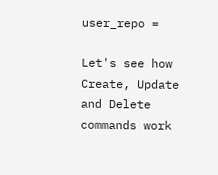user_repo =

Let's see how Create, Update and Delete commands work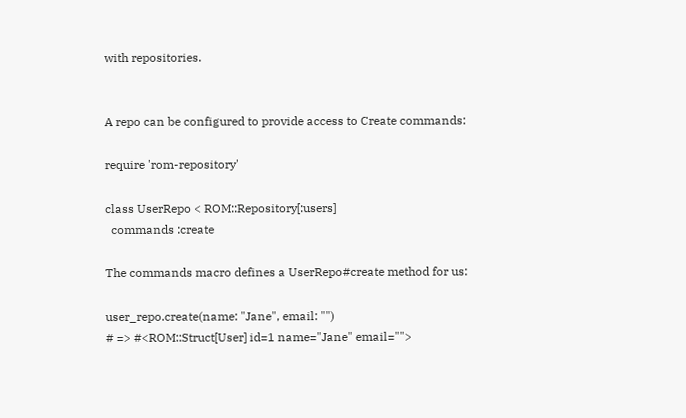with repositories.


A repo can be configured to provide access to Create commands:

require 'rom-repository'

class UserRepo < ROM::Repository[:users]
  commands :create

The commands macro defines a UserRepo#create method for us:

user_repo.create(name: "Jane", email: "")
# => #<ROM::Struct[User] id=1 name="Jane" email="">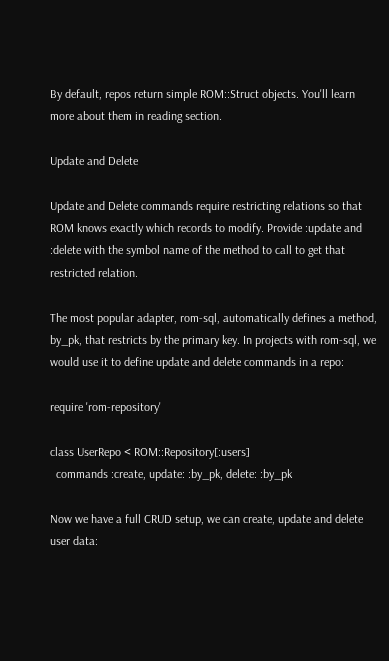By default, repos return simple ROM::Struct objects. You'll learn more about them in reading section.

Update and Delete

Update and Delete commands require restricting relations so that ROM knows exactly which records to modify. Provide :update and :delete with the symbol name of the method to call to get that restricted relation.

The most popular adapter, rom-sql, automatically defines a method, by_pk, that restricts by the primary key. In projects with rom-sql, we would use it to define update and delete commands in a repo:

require 'rom-repository'

class UserRepo < ROM::Repository[:users]
  commands :create, update: :by_pk, delete: :by_pk

Now we have a full CRUD setup, we can create, update and delete user data: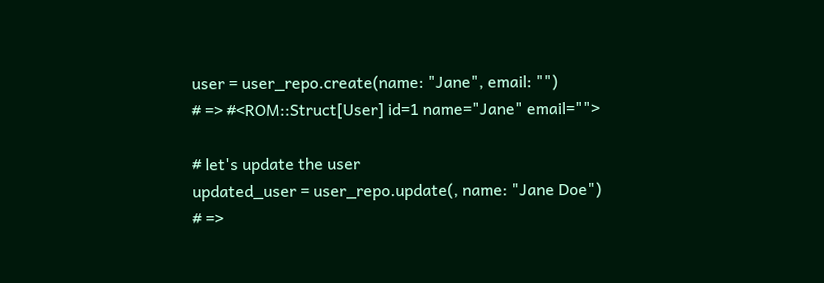user = user_repo.create(name: "Jane", email: "")
# => #<ROM::Struct[User] id=1 name="Jane" email="">

# let's update the user
updated_user = user_repo.update(, name: "Jane Doe")
# =>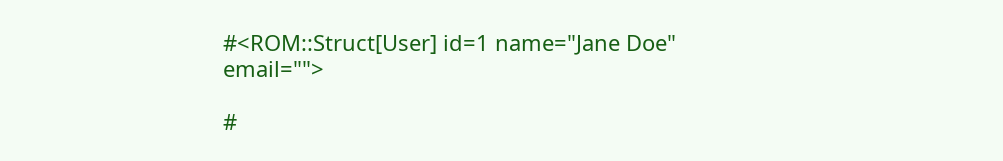#<ROM::Struct[User] id=1 name="Jane Doe" email="">

#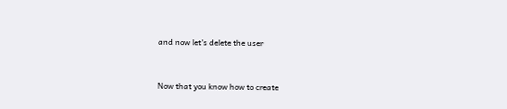and now let's delete the user


Now that you know how to create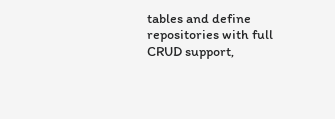tables and define repositories with full CRUD support,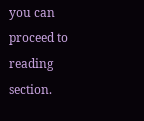you can proceed to reading section.